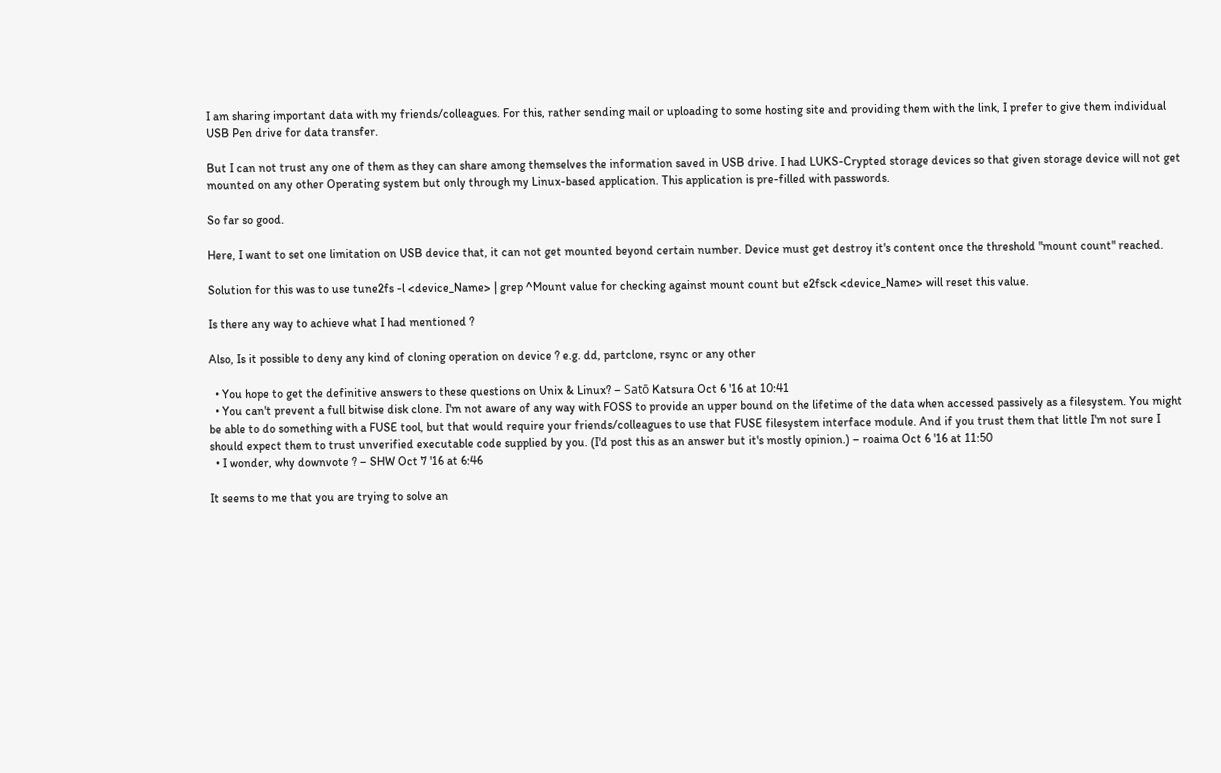I am sharing important data with my friends/colleagues. For this, rather sending mail or uploading to some hosting site and providing them with the link, I prefer to give them individual USB Pen drive for data transfer.

But I can not trust any one of them as they can share among themselves the information saved in USB drive. I had LUKS-Crypted storage devices so that given storage device will not get mounted on any other Operating system but only through my Linux-based application. This application is pre-filled with passwords.

So far so good.

Here, I want to set one limitation on USB device that, it can not get mounted beyond certain number. Device must get destroy it's content once the threshold "mount count" reached.

Solution for this was to use tune2fs -l <device_Name> | grep ^Mount value for checking against mount count but e2fsck <device_Name> will reset this value.

Is there any way to achieve what I had mentioned ?

Also, Is it possible to deny any kind of cloning operation on device ? e.g. dd, partclone, rsync or any other

  • You hope to get the definitive answers to these questions on Unix & Linux? – Satō Katsura Oct 6 '16 at 10:41
  • You can't prevent a full bitwise disk clone. I'm not aware of any way with FOSS to provide an upper bound on the lifetime of the data when accessed passively as a filesystem. You might be able to do something with a FUSE tool, but that would require your friends/colleagues to use that FUSE filesystem interface module. And if you trust them that little I'm not sure I should expect them to trust unverified executable code supplied by you. (I'd post this as an answer but it's mostly opinion.) – roaima Oct 6 '16 at 11:50
  • I wonder, why downvote ? – SHW Oct 7 '16 at 6:46

It seems to me that you are trying to solve an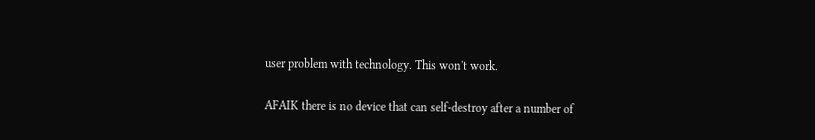user problem with technology. This won't work.

AFAIK there is no device that can self-destroy after a number of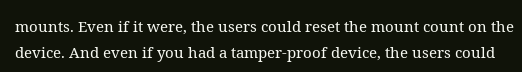mounts. Even if it were, the users could reset the mount count on the device. And even if you had a tamper-proof device, the users could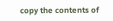copy the contents of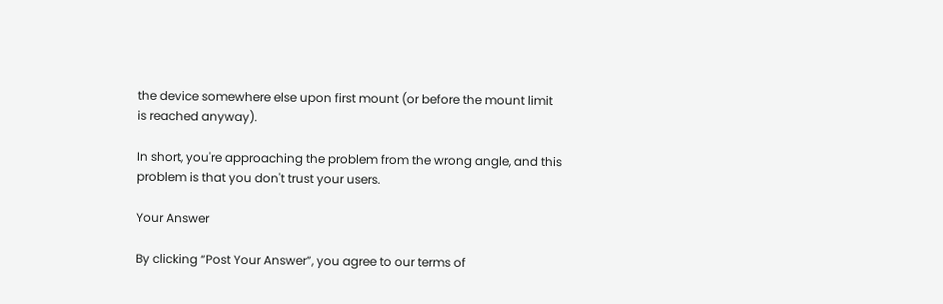the device somewhere else upon first mount (or before the mount limit is reached anyway).

In short, you're approaching the problem from the wrong angle, and this problem is that you don't trust your users.

Your Answer

By clicking “Post Your Answer”, you agree to our terms of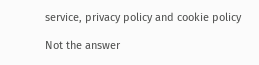service, privacy policy and cookie policy

Not the answer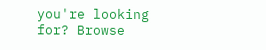you're looking for? Browse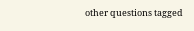other questions tagged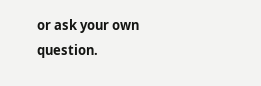or ask your own question.